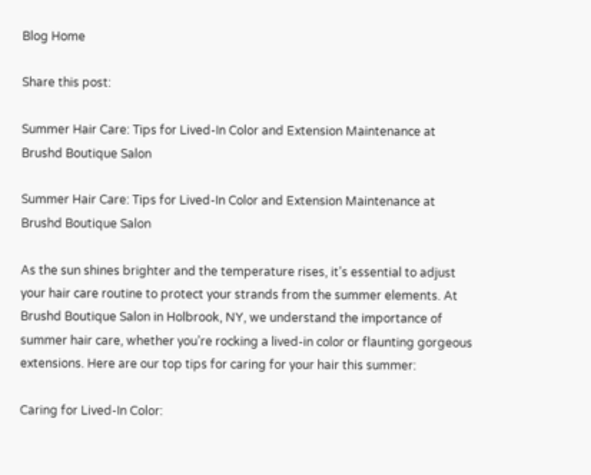Blog Home

Share this post:

Summer Hair Care: Tips for Lived-In Color and Extension Maintenance at Brushd Boutique Salon

Summer Hair Care: Tips for Lived-In Color and Extension Maintenance at Brushd Boutique Salon

As the sun shines brighter and the temperature rises, it’s essential to adjust your hair care routine to protect your strands from the summer elements. At Brushd Boutique Salon in Holbrook, NY, we understand the importance of summer hair care, whether you’re rocking a lived-in color or flaunting gorgeous extensions. Here are our top tips for caring for your hair this summer:

Caring for Lived-In Color: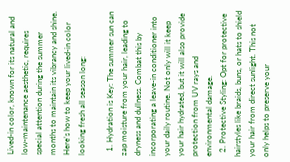Lived-in color, known for its natural and low-maintenance aesthetic, requires special attention during the summer months to maintain its vibrancy and shine. Here’s how to keep your lived-in color looking fresh all season long:

  1. Hydration is Key: The summer sun can zap moisture from your hair, leading to dryness and dullness. Combat this by incorporating a leave-in conditioner into your daily routine. Not only will it keep your hair hydrated, but it will also provide protection from UV rays and environmental damage.
  2. Protective Styling: Opt for protective hairstyles like braids, buns, or hats to shield your hair from direct sunlight. This not only helps to preserve your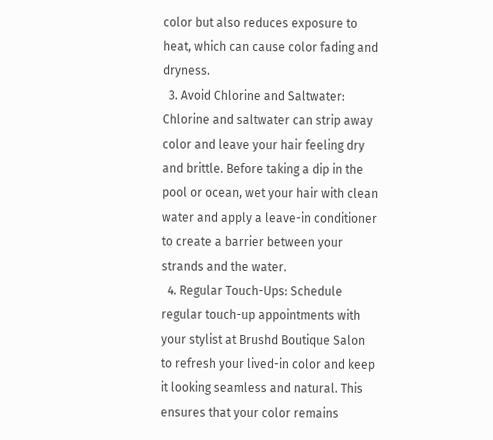color but also reduces exposure to heat, which can cause color fading and dryness.
  3. Avoid Chlorine and Saltwater: Chlorine and saltwater can strip away color and leave your hair feeling dry and brittle. Before taking a dip in the pool or ocean, wet your hair with clean water and apply a leave-in conditioner to create a barrier between your strands and the water.
  4. Regular Touch-Ups: Schedule regular touch-up appointments with your stylist at Brushd Boutique Salon to refresh your lived-in color and keep it looking seamless and natural. This ensures that your color remains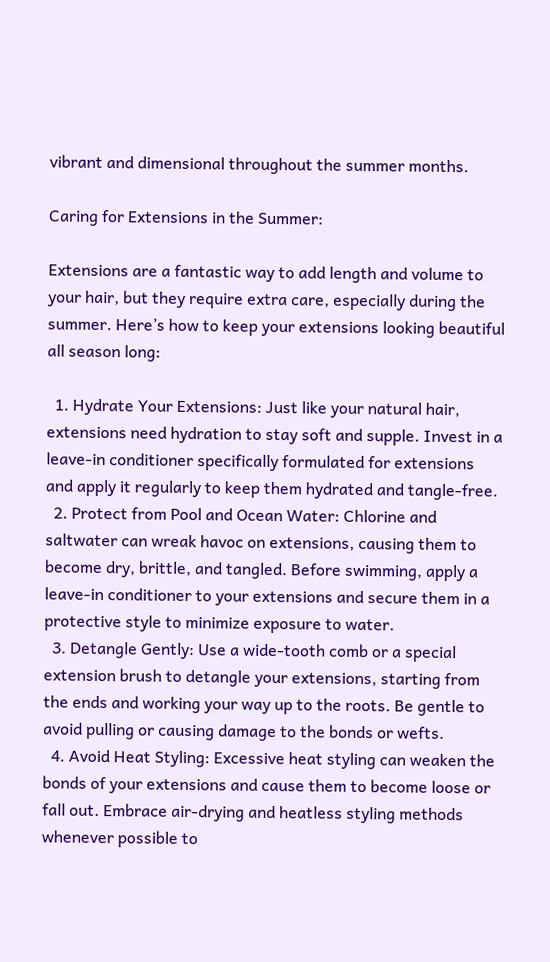vibrant and dimensional throughout the summer months.

Caring for Extensions in the Summer:

Extensions are a fantastic way to add length and volume to your hair, but they require extra care, especially during the summer. Here’s how to keep your extensions looking beautiful all season long:

  1. Hydrate Your Extensions: Just like your natural hair, extensions need hydration to stay soft and supple. Invest in a leave-in conditioner specifically formulated for extensions and apply it regularly to keep them hydrated and tangle-free.
  2. Protect from Pool and Ocean Water: Chlorine and saltwater can wreak havoc on extensions, causing them to become dry, brittle, and tangled. Before swimming, apply a leave-in conditioner to your extensions and secure them in a protective style to minimize exposure to water.
  3. Detangle Gently: Use a wide-tooth comb or a special extension brush to detangle your extensions, starting from the ends and working your way up to the roots. Be gentle to avoid pulling or causing damage to the bonds or wefts.
  4. Avoid Heat Styling: Excessive heat styling can weaken the bonds of your extensions and cause them to become loose or fall out. Embrace air-drying and heatless styling methods whenever possible to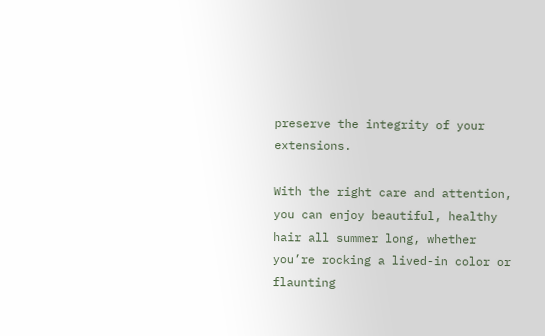preserve the integrity of your extensions.

With the right care and attention, you can enjoy beautiful, healthy hair all summer long, whether you’re rocking a lived-in color or flaunting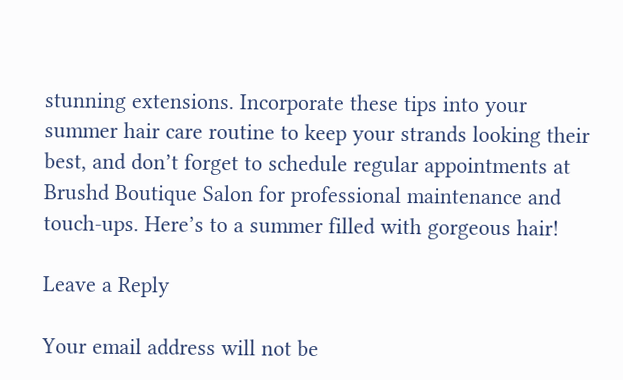stunning extensions. Incorporate these tips into your summer hair care routine to keep your strands looking their best, and don’t forget to schedule regular appointments at Brushd Boutique Salon for professional maintenance and touch-ups. Here’s to a summer filled with gorgeous hair!

Leave a Reply

Your email address will not be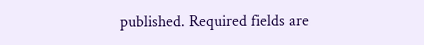published. Required fields are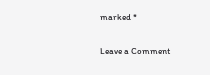marked *

Leave a Comment